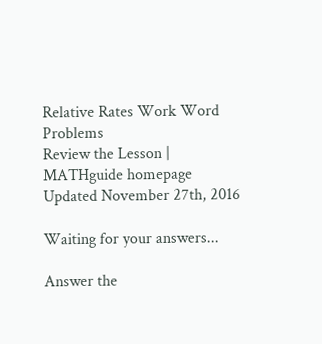Relative Rates Work Word Problems
Review the Lesson | MATHguide homepage Updated November 27th, 2016

Waiting for your answers...

Answer the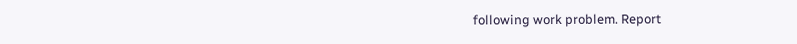following work problem. Report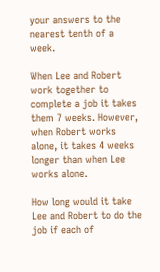your answers to the nearest tenth of a week.

When Lee and Robert work together to complete a job it takes them 7 weeks. However, when Robert works alone, it takes 4 weeks longer than when Lee works alone.

How long would it take Lee and Robert to do the job if each of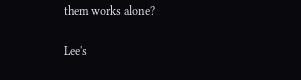them works alone?

Lee's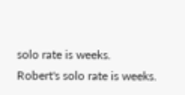solo rate is weeks.
Robert's solo rate is weeks.